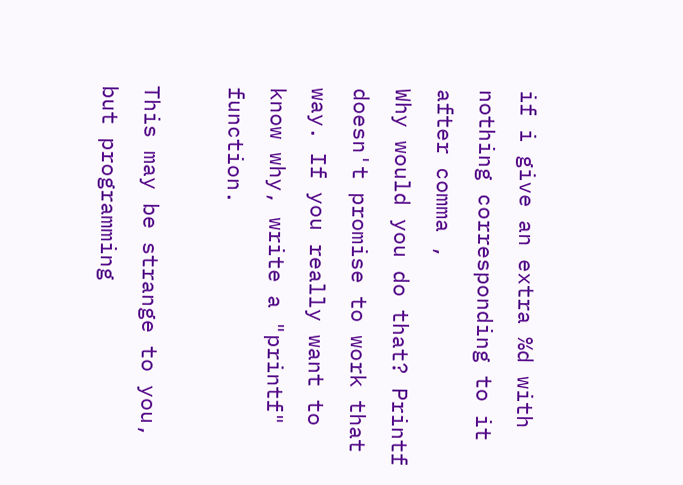if i give an extra %d with nothing corresponding to it after comma ,
Why would you do that? Printf doesn't promise to work that way. If you really want to know why, write a "printf" function.

This may be strange to you, but programming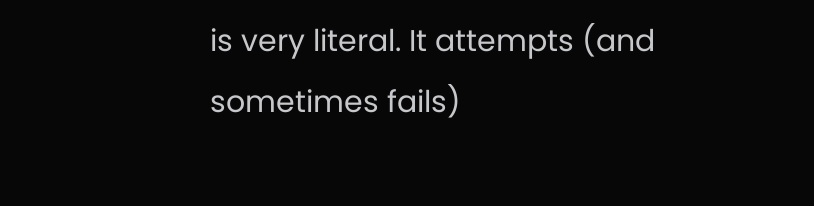is very literal. It attempts (and sometimes fails)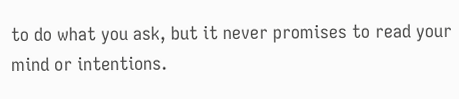to do what you ask, but it never promises to read your mind or intentions.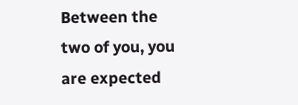Between the two of you, you are expected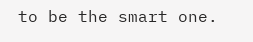to be the smart one.